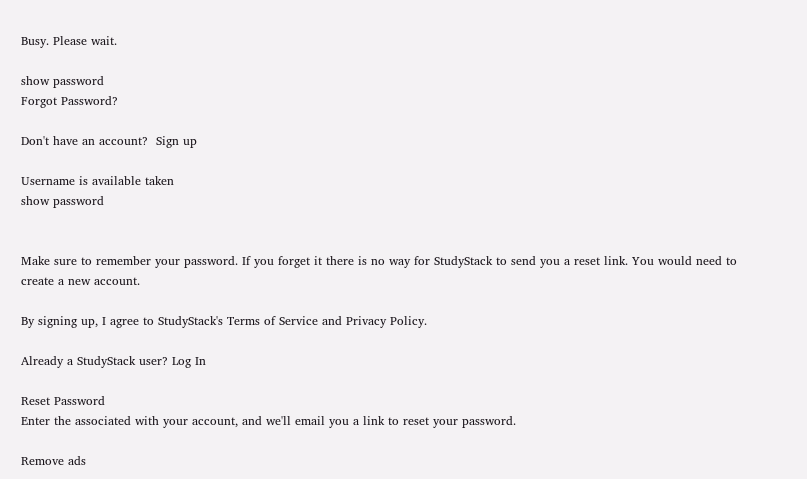Busy. Please wait.

show password
Forgot Password?

Don't have an account?  Sign up

Username is available taken
show password


Make sure to remember your password. If you forget it there is no way for StudyStack to send you a reset link. You would need to create a new account.

By signing up, I agree to StudyStack's Terms of Service and Privacy Policy.

Already a StudyStack user? Log In

Reset Password
Enter the associated with your account, and we'll email you a link to reset your password.

Remove ads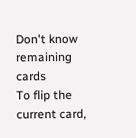Don't know
remaining cards
To flip the current card,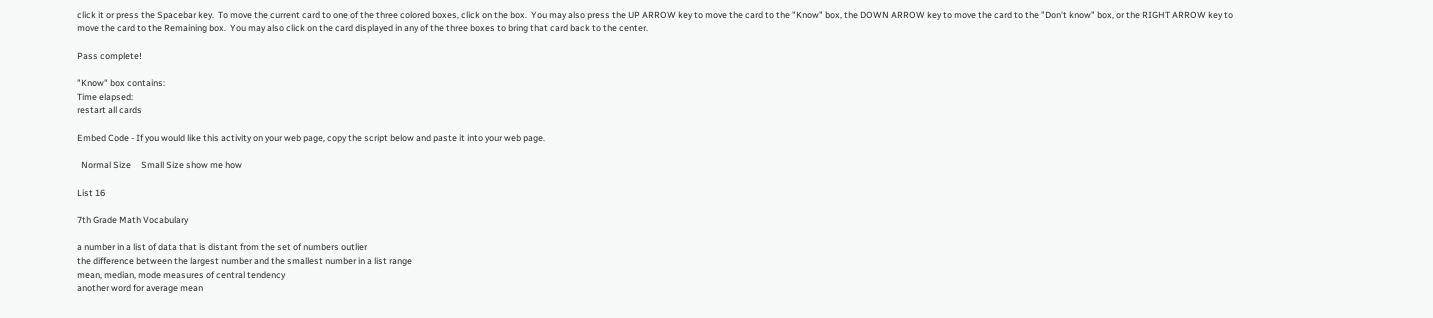click it or press the Spacebar key.  To move the current card to one of the three colored boxes, click on the box.  You may also press the UP ARROW key to move the card to the "Know" box, the DOWN ARROW key to move the card to the "Don't know" box, or the RIGHT ARROW key to move the card to the Remaining box.  You may also click on the card displayed in any of the three boxes to bring that card back to the center.

Pass complete!

"Know" box contains:
Time elapsed:
restart all cards

Embed Code - If you would like this activity on your web page, copy the script below and paste it into your web page.

  Normal Size     Small Size show me how

List 16

7th Grade Math Vocabulary

a number in a list of data that is distant from the set of numbers outlier
the difference between the largest number and the smallest number in a list range
mean, median, mode measures of central tendency
another word for average mean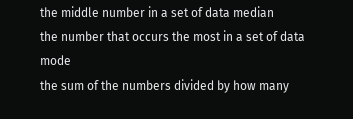the middle number in a set of data median
the number that occurs the most in a set of data mode
the sum of the numbers divided by how many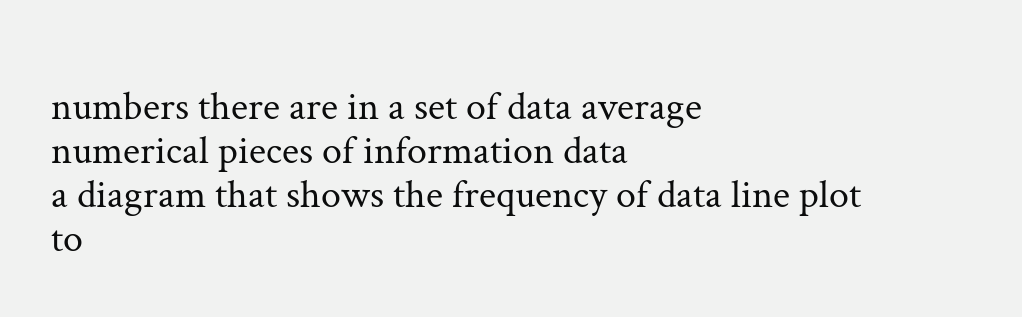numbers there are in a set of data average
numerical pieces of information data
a diagram that shows the frequency of data line plot
to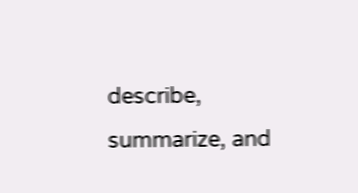describe, summarize, and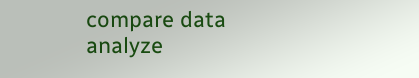compare data analyze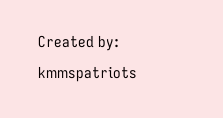Created by: kmmspatriots